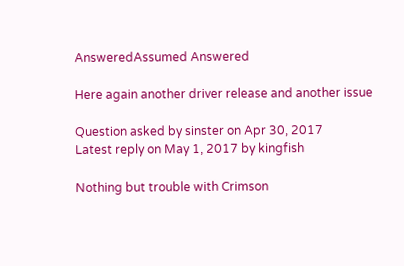AnsweredAssumed Answered

Here again another driver release and another issue

Question asked by sinster on Apr 30, 2017
Latest reply on May 1, 2017 by kingfish

Nothing but trouble with Crimson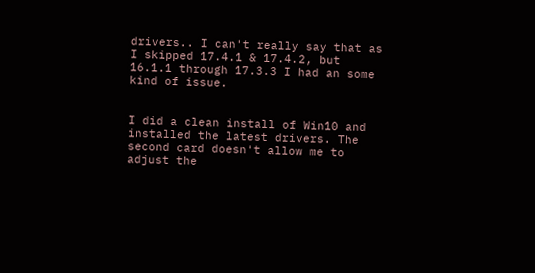drivers.. I can't really say that as I skipped 17.4.1 & 17.4.2, but 16.1.1 through 17.3.3 I had an some kind of issue.


I did a clean install of Win10 and installed the latest drivers. The second card doesn't allow me to adjust the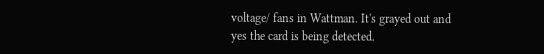voltage/ fans in Wattman. It's grayed out and yes the card is being detected.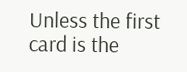Unless the first card is the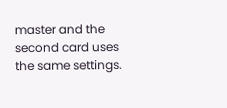master and the second card uses the same settings.